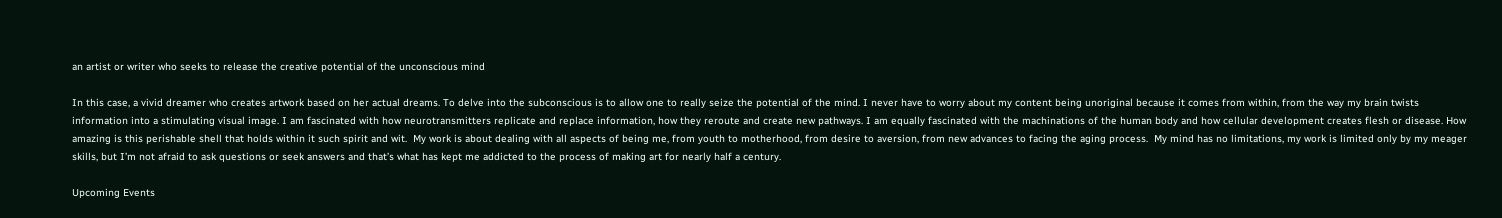an artist or writer who seeks to release the creative potential of the unconscious mind

In this case, a vivid dreamer who creates artwork based on her actual dreams. To delve into the subconscious is to allow one to really seize the potential of the mind. I never have to worry about my content being unoriginal because it comes from within, from the way my brain twists information into a stimulating visual image. I am fascinated with how neurotransmitters replicate and replace information, how they reroute and create new pathways. I am equally fascinated with the machinations of the human body and how cellular development creates flesh or disease. How amazing is this perishable shell that holds within it such spirit and wit.  My work is about dealing with all aspects of being me, from youth to motherhood, from desire to aversion, from new advances to facing the aging process.  My mind has no limitations, my work is limited only by my meager skills, but I’m not afraid to ask questions or seek answers and that’s what has kept me addicted to the process of making art for nearly half a century.

Upcoming Events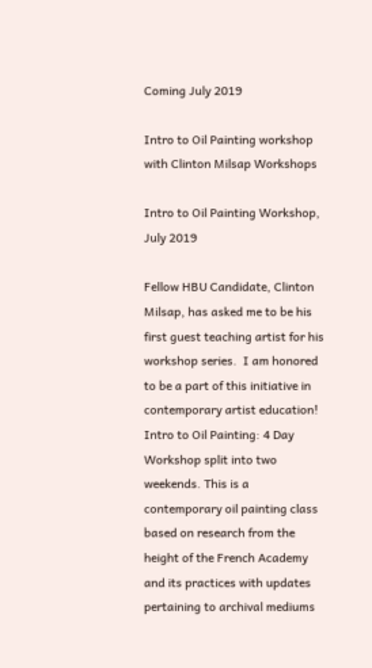Coming July 2019

Intro to Oil Painting workshop with Clinton Milsap Workshops

Intro to Oil Painting Workshop, July 2019

Fellow HBU Candidate, Clinton Milsap, has asked me to be his first guest teaching artist for his workshop series.  I am honored to be a part of this initiative in contemporary artist education! Intro to Oil Painting: 4 Day Workshop split into two weekends. This is a contemporary oil painting class based on research from the height of the French Academy and its practices with updates pertaining to archival mediums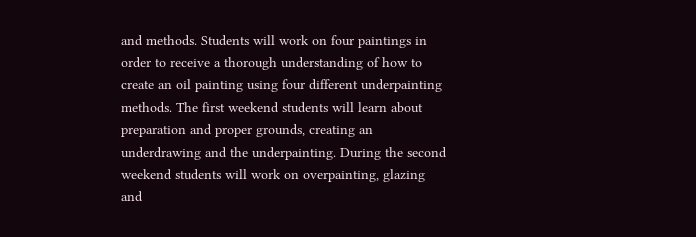and methods. Students will work on four paintings in order to receive a thorough understanding of how to create an oil painting using four different underpainting methods. The first weekend students will learn about preparation and proper grounds, creating an underdrawing and the underpainting. During the second weekend students will work on overpainting, glazing and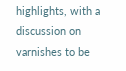highlights, with a discussion on varnishes to be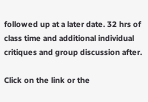followed up at a later date. 32 hrs of class time and additional individual critiques and group discussion after.

Click on the link or the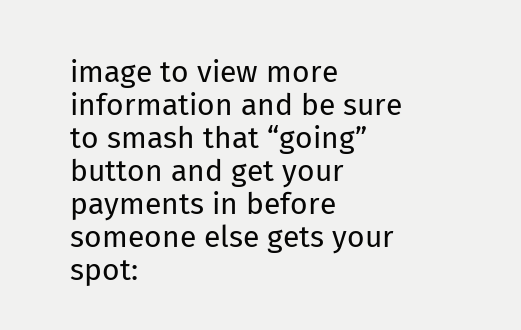image to view more information and be sure to smash that “going” button and get your payments in before someone else gets your spot: